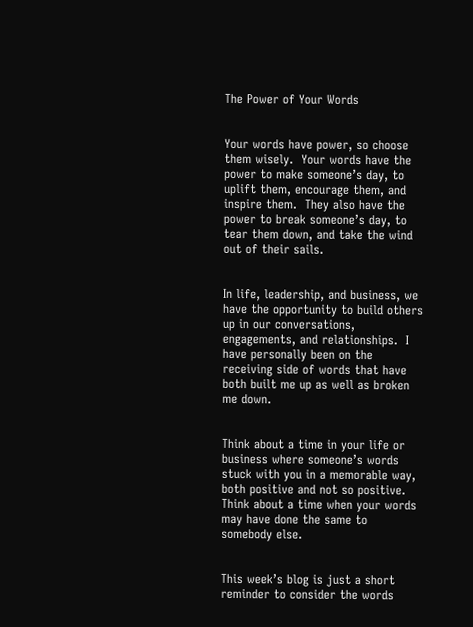The Power of Your Words


Your words have power, so choose them wisely.  Your words have the power to make someone’s day, to uplift them, encourage them, and inspire them.  They also have the power to break someone’s day, to tear them down, and take the wind out of their sails.


In life, leadership, and business, we have the opportunity to build others up in our conversations, engagements, and relationships.  I have personally been on the receiving side of words that have both built me up as well as broken me down.


Think about a time in your life or business where someone’s words stuck with you in a memorable way, both positive and not so positive.  Think about a time when your words may have done the same to somebody else.


This week’s blog is just a short reminder to consider the words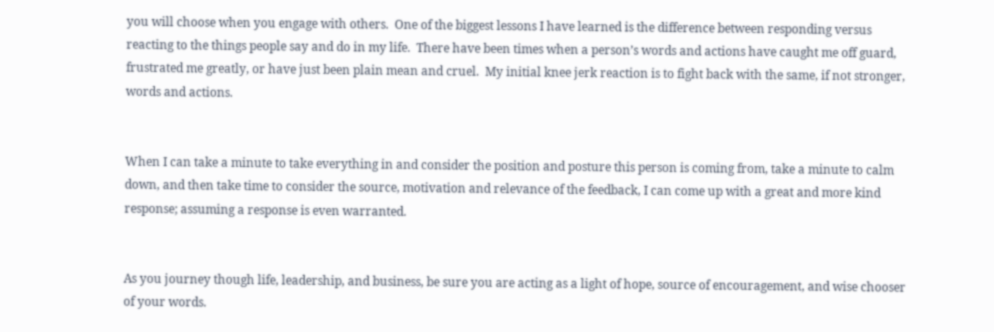you will choose when you engage with others.  One of the biggest lessons I have learned is the difference between responding versus reacting to the things people say and do in my life.  There have been times when a person’s words and actions have caught me off guard, frustrated me greatly, or have just been plain mean and cruel.  My initial knee jerk reaction is to fight back with the same, if not stronger, words and actions.


When I can take a minute to take everything in and consider the position and posture this person is coming from, take a minute to calm down, and then take time to consider the source, motivation and relevance of the feedback, I can come up with a great and more kind response; assuming a response is even warranted.


As you journey though life, leadership, and business, be sure you are acting as a light of hope, source of encouragement, and wise chooser of your words.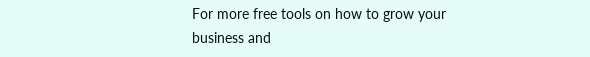For more free tools on how to grow your business and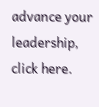advance your leadership, click here.